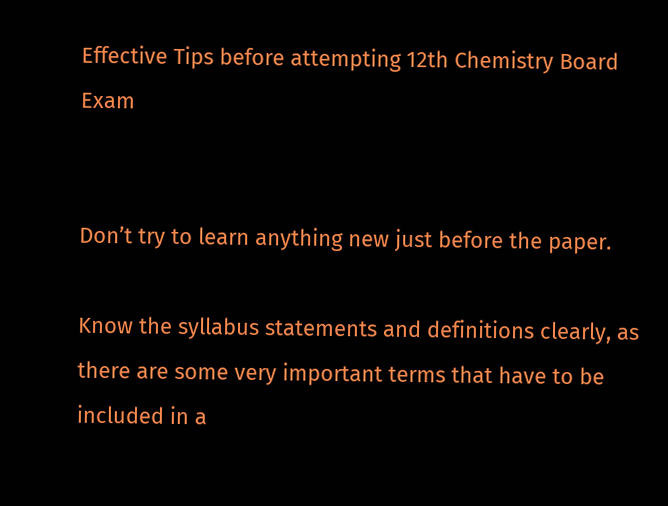Effective Tips before attempting 12th Chemistry Board Exam


Don’t try to learn anything new just before the paper.

Know the syllabus statements and definitions clearly, as there are some very important terms that have to be included in a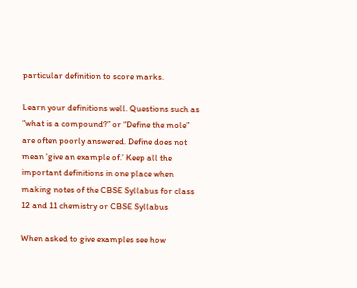particular definition to score marks.

Learn your definitions well. Questions such as “what is a compound?” or “Define the mole” are often poorly answered. Define does not mean ‘give an example of.’ Keep all the important definitions in one place when making notes of the CBSE Syllabus for class 12 and 11 chemistry or CBSE Syllabus

When asked to give examples see how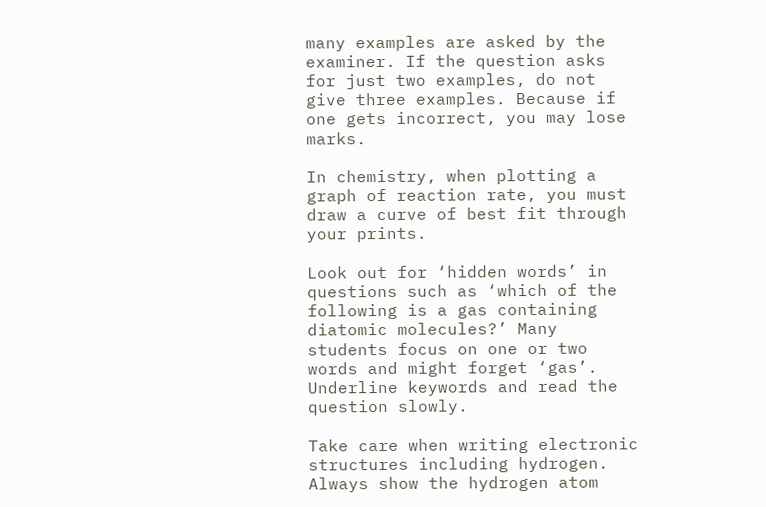many examples are asked by the examiner. If the question asks for just two examples, do not give three examples. Because if one gets incorrect, you may lose marks.

In chemistry, when plotting a graph of reaction rate, you must draw a curve of best fit through your prints.

Look out for ‘hidden words’ in questions such as ‘which of the following is a gas containing diatomic molecules?’ Many students focus on one or two words and might forget ‘gas’. Underline keywords and read the question slowly.

Take care when writing electronic structures including hydrogen. Always show the hydrogen atom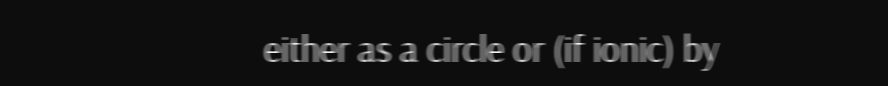either as a circle or (if ionic) by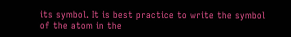its symbol. It is best practice to write the symbol of the atom in the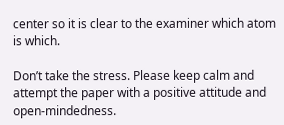center so it is clear to the examiner which atom is which.

Don’t take the stress. Please keep calm and attempt the paper with a positive attitude and open-mindedness.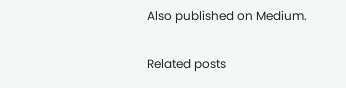Also published on Medium.

Related posts